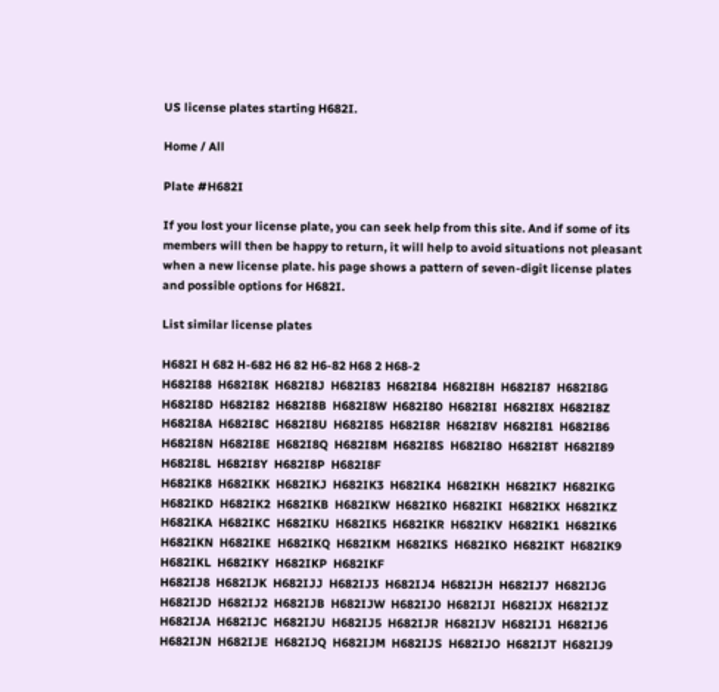US license plates starting H682I.

Home / All

Plate #H682I

If you lost your license plate, you can seek help from this site. And if some of its members will then be happy to return, it will help to avoid situations not pleasant when a new license plate. his page shows a pattern of seven-digit license plates and possible options for H682I.

List similar license plates

H682I H 682 H-682 H6 82 H6-82 H68 2 H68-2
H682I88  H682I8K  H682I8J  H682I83  H682I84  H682I8H  H682I87  H682I8G  H682I8D  H682I82  H682I8B  H682I8W  H682I80  H682I8I  H682I8X  H682I8Z  H682I8A  H682I8C  H682I8U  H682I85  H682I8R  H682I8V  H682I81  H682I86  H682I8N  H682I8E  H682I8Q  H682I8M  H682I8S  H682I8O  H682I8T  H682I89  H682I8L  H682I8Y  H682I8P  H682I8F
H682IK8  H682IKK  H682IKJ  H682IK3  H682IK4  H682IKH  H682IK7  H682IKG  H682IKD  H682IK2  H682IKB  H682IKW  H682IK0  H682IKI  H682IKX  H682IKZ  H682IKA  H682IKC  H682IKU  H682IK5  H682IKR  H682IKV  H682IK1  H682IK6  H682IKN  H682IKE  H682IKQ  H682IKM  H682IKS  H682IKO  H682IKT  H682IK9  H682IKL  H682IKY  H682IKP  H682IKF
H682IJ8  H682IJK  H682IJJ  H682IJ3  H682IJ4  H682IJH  H682IJ7  H682IJG  H682IJD  H682IJ2  H682IJB  H682IJW  H682IJ0  H682IJI  H682IJX  H682IJZ  H682IJA  H682IJC  H682IJU  H682IJ5  H682IJR  H682IJV  H682IJ1  H682IJ6  H682IJN  H682IJE  H682IJQ  H682IJM  H682IJS  H682IJO  H682IJT  H682IJ9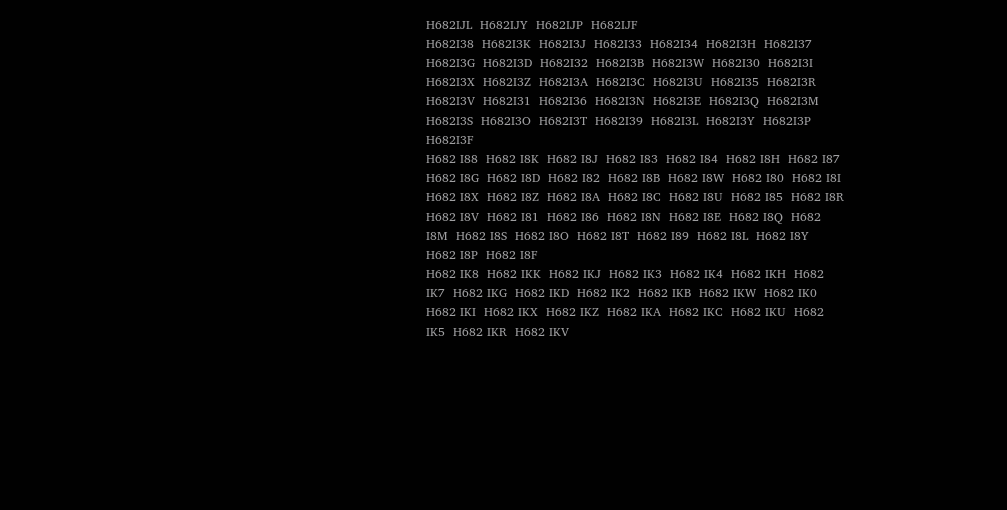H682IJL  H682IJY  H682IJP  H682IJF
H682I38  H682I3K  H682I3J  H682I33  H682I34  H682I3H  H682I37  H682I3G  H682I3D  H682I32  H682I3B  H682I3W  H682I30  H682I3I  H682I3X  H682I3Z  H682I3A  H682I3C  H682I3U  H682I35  H682I3R  H682I3V  H682I31  H682I36  H682I3N  H682I3E  H682I3Q  H682I3M  H682I3S  H682I3O  H682I3T  H682I39  H682I3L  H682I3Y  H682I3P  H682I3F
H682 I88  H682 I8K  H682 I8J  H682 I83  H682 I84  H682 I8H  H682 I87  H682 I8G  H682 I8D  H682 I82  H682 I8B  H682 I8W  H682 I80  H682 I8I  H682 I8X  H682 I8Z  H682 I8A  H682 I8C  H682 I8U  H682 I85  H682 I8R  H682 I8V  H682 I81  H682 I86  H682 I8N  H682 I8E  H682 I8Q  H682 I8M  H682 I8S  H682 I8O  H682 I8T  H682 I89  H682 I8L  H682 I8Y  H682 I8P  H682 I8F
H682 IK8  H682 IKK  H682 IKJ  H682 IK3  H682 IK4  H682 IKH  H682 IK7  H682 IKG  H682 IKD  H682 IK2  H682 IKB  H682 IKW  H682 IK0  H682 IKI  H682 IKX  H682 IKZ  H682 IKA  H682 IKC  H682 IKU  H682 IK5  H682 IKR  H682 IKV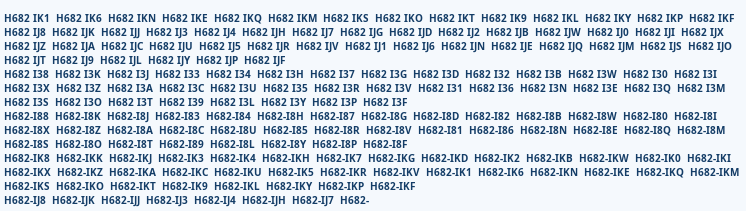H682 IK1  H682 IK6  H682 IKN  H682 IKE  H682 IKQ  H682 IKM  H682 IKS  H682 IKO  H682 IKT  H682 IK9  H682 IKL  H682 IKY  H682 IKP  H682 IKF
H682 IJ8  H682 IJK  H682 IJJ  H682 IJ3  H682 IJ4  H682 IJH  H682 IJ7  H682 IJG  H682 IJD  H682 IJ2  H682 IJB  H682 IJW  H682 IJ0  H682 IJI  H682 IJX  H682 IJZ  H682 IJA  H682 IJC  H682 IJU  H682 IJ5  H682 IJR  H682 IJV  H682 IJ1  H682 IJ6  H682 IJN  H682 IJE  H682 IJQ  H682 IJM  H682 IJS  H682 IJO  H682 IJT  H682 IJ9  H682 IJL  H682 IJY  H682 IJP  H682 IJF
H682 I38  H682 I3K  H682 I3J  H682 I33  H682 I34  H682 I3H  H682 I37  H682 I3G  H682 I3D  H682 I32  H682 I3B  H682 I3W  H682 I30  H682 I3I  H682 I3X  H682 I3Z  H682 I3A  H682 I3C  H682 I3U  H682 I35  H682 I3R  H682 I3V  H682 I31  H682 I36  H682 I3N  H682 I3E  H682 I3Q  H682 I3M  H682 I3S  H682 I3O  H682 I3T  H682 I39  H682 I3L  H682 I3Y  H682 I3P  H682 I3F
H682-I88  H682-I8K  H682-I8J  H682-I83  H682-I84  H682-I8H  H682-I87  H682-I8G  H682-I8D  H682-I82  H682-I8B  H682-I8W  H682-I80  H682-I8I  H682-I8X  H682-I8Z  H682-I8A  H682-I8C  H682-I8U  H682-I85  H682-I8R  H682-I8V  H682-I81  H682-I86  H682-I8N  H682-I8E  H682-I8Q  H682-I8M  H682-I8S  H682-I8O  H682-I8T  H682-I89  H682-I8L  H682-I8Y  H682-I8P  H682-I8F
H682-IK8  H682-IKK  H682-IKJ  H682-IK3  H682-IK4  H682-IKH  H682-IK7  H682-IKG  H682-IKD  H682-IK2  H682-IKB  H682-IKW  H682-IK0  H682-IKI  H682-IKX  H682-IKZ  H682-IKA  H682-IKC  H682-IKU  H682-IK5  H682-IKR  H682-IKV  H682-IK1  H682-IK6  H682-IKN  H682-IKE  H682-IKQ  H682-IKM  H682-IKS  H682-IKO  H682-IKT  H682-IK9  H682-IKL  H682-IKY  H682-IKP  H682-IKF
H682-IJ8  H682-IJK  H682-IJJ  H682-IJ3  H682-IJ4  H682-IJH  H682-IJ7  H682-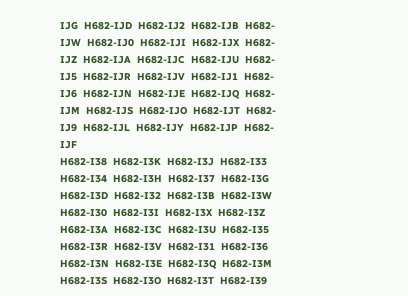IJG  H682-IJD  H682-IJ2  H682-IJB  H682-IJW  H682-IJ0  H682-IJI  H682-IJX  H682-IJZ  H682-IJA  H682-IJC  H682-IJU  H682-IJ5  H682-IJR  H682-IJV  H682-IJ1  H682-IJ6  H682-IJN  H682-IJE  H682-IJQ  H682-IJM  H682-IJS  H682-IJO  H682-IJT  H682-IJ9  H682-IJL  H682-IJY  H682-IJP  H682-IJF
H682-I38  H682-I3K  H682-I3J  H682-I33  H682-I34  H682-I3H  H682-I37  H682-I3G  H682-I3D  H682-I32  H682-I3B  H682-I3W  H682-I30  H682-I3I  H682-I3X  H682-I3Z  H682-I3A  H682-I3C  H682-I3U  H682-I35  H682-I3R  H682-I3V  H682-I31  H682-I36  H682-I3N  H682-I3E  H682-I3Q  H682-I3M  H682-I3S  H682-I3O  H682-I3T  H682-I39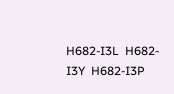H682-I3L  H682-I3Y  H682-I3P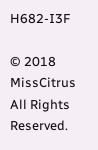H682-I3F

© 2018 MissCitrus All Rights Reserved.